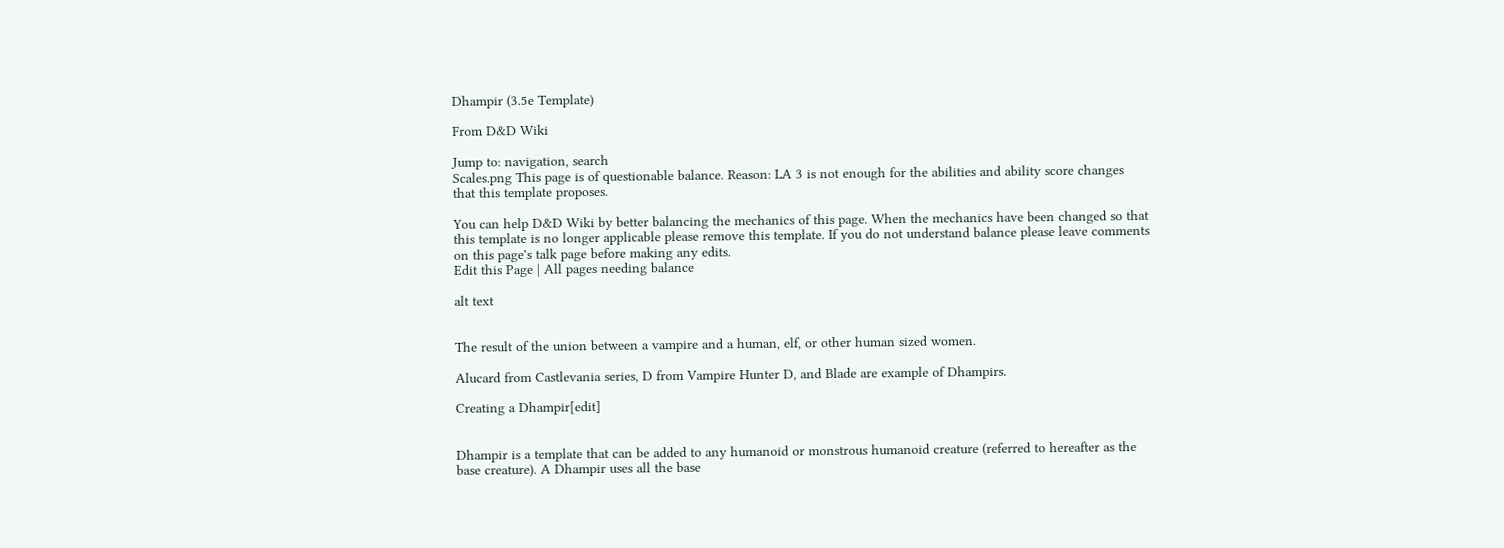Dhampir (3.5e Template)

From D&D Wiki

Jump to: navigation, search
Scales.png This page is of questionable balance. Reason: LA 3 is not enough for the abilities and ability score changes that this template proposes.

You can help D&D Wiki by better balancing the mechanics of this page. When the mechanics have been changed so that this template is no longer applicable please remove this template. If you do not understand balance please leave comments on this page's talk page before making any edits.
Edit this Page | All pages needing balance

alt text


The result of the union between a vampire and a human, elf, or other human sized women.

Alucard from Castlevania series, D from Vampire Hunter D, and Blade are example of Dhampirs.

Creating a Dhampir[edit]


Dhampir is a template that can be added to any humanoid or monstrous humanoid creature (referred to hereafter as the base creature). A Dhampir uses all the base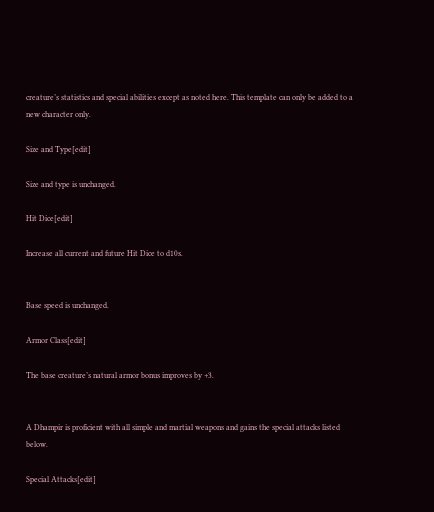creature’s statistics and special abilities except as noted here. This template can only be added to a new character only.

Size and Type[edit]

Size and type is unchanged.

Hit Dice[edit]

Increase all current and future Hit Dice to d10s.


Base speed is unchanged.

Armor Class[edit]

The base creature’s natural armor bonus improves by +3.


A Dhampir is proficient with all simple and martial weapons and gains the special attacks listed below.

Special Attacks[edit]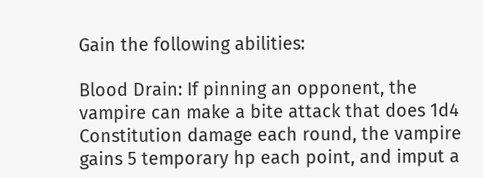Gain the following abilities:

Blood Drain: If pinning an opponent, the vampire can make a bite attack that does 1d4 Constitution damage each round, the vampire gains 5 temporary hp each point, and imput a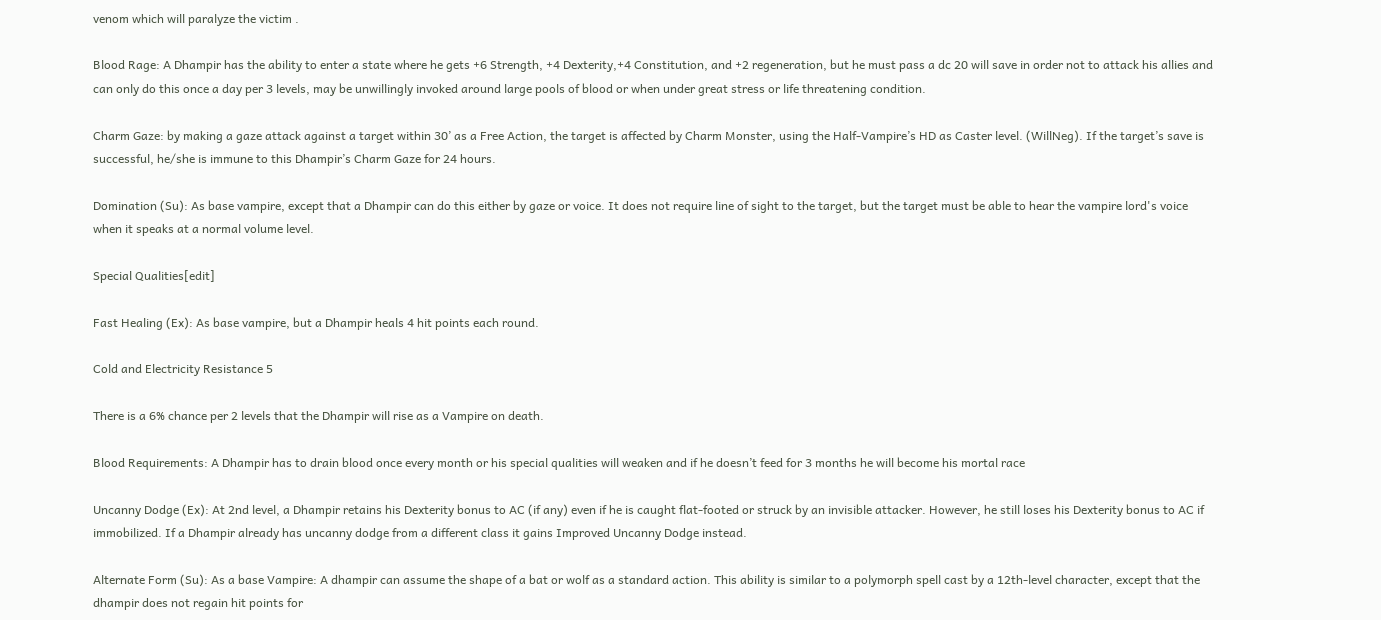venom which will paralyze the victim .

Blood Rage: A Dhampir has the ability to enter a state where he gets +6 Strength, +4 Dexterity,+4 Constitution, and +2 regeneration, but he must pass a dc 20 will save in order not to attack his allies and can only do this once a day per 3 levels, may be unwillingly invoked around large pools of blood or when under great stress or life threatening condition.

Charm Gaze: by making a gaze attack against a target within 30’ as a Free Action, the target is affected by Charm Monster, using the Half-Vampire’s HD as Caster level. (WillNeg). If the target’s save is successful, he/she is immune to this Dhampir’s Charm Gaze for 24 hours.

Domination (Su): As base vampire, except that a Dhampir can do this either by gaze or voice. It does not require line of sight to the target, but the target must be able to hear the vampire lord's voice when it speaks at a normal volume level.

Special Qualities[edit]

Fast Healing (Ex): As base vampire, but a Dhampir heals 4 hit points each round.

Cold and Electricity Resistance 5

There is a 6% chance per 2 levels that the Dhampir will rise as a Vampire on death.

Blood Requirements: A Dhampir has to drain blood once every month or his special qualities will weaken and if he doesn’t feed for 3 months he will become his mortal race

Uncanny Dodge (Ex): At 2nd level, a Dhampir retains his Dexterity bonus to AC (if any) even if he is caught flat-footed or struck by an invisible attacker. However, he still loses his Dexterity bonus to AC if immobilized. If a Dhampir already has uncanny dodge from a different class it gains Improved Uncanny Dodge instead.

Alternate Form (Su): As a base Vampire: A dhampir can assume the shape of a bat or wolf as a standard action. This ability is similar to a polymorph spell cast by a 12th-level character, except that the dhampir does not regain hit points for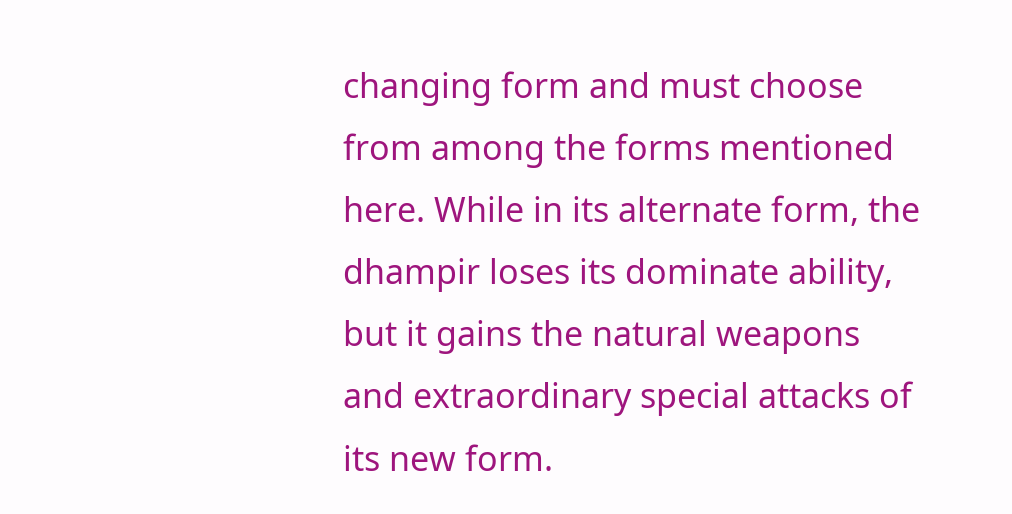changing form and must choose from among the forms mentioned here. While in its alternate form, the dhampir loses its dominate ability, but it gains the natural weapons and extraordinary special attacks of its new form.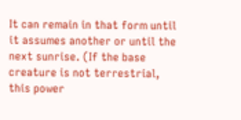It can remain in that form until it assumes another or until the next sunrise. (If the base creature is not terrestrial, this power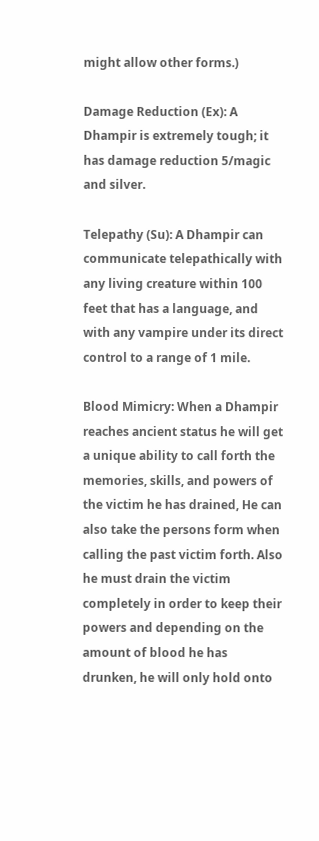might allow other forms.)

Damage Reduction (Ex): A Dhampir is extremely tough; it has damage reduction 5/magic and silver.

Telepathy (Su): A Dhampir can communicate telepathically with any living creature within 100 feet that has a language, and with any vampire under its direct control to a range of 1 mile.

Blood Mimicry: When a Dhampir reaches ancient status he will get a unique ability to call forth the memories, skills, and powers of the victim he has drained, He can also take the persons form when calling the past victim forth. Also he must drain the victim completely in order to keep their powers and depending on the amount of blood he has drunken, he will only hold onto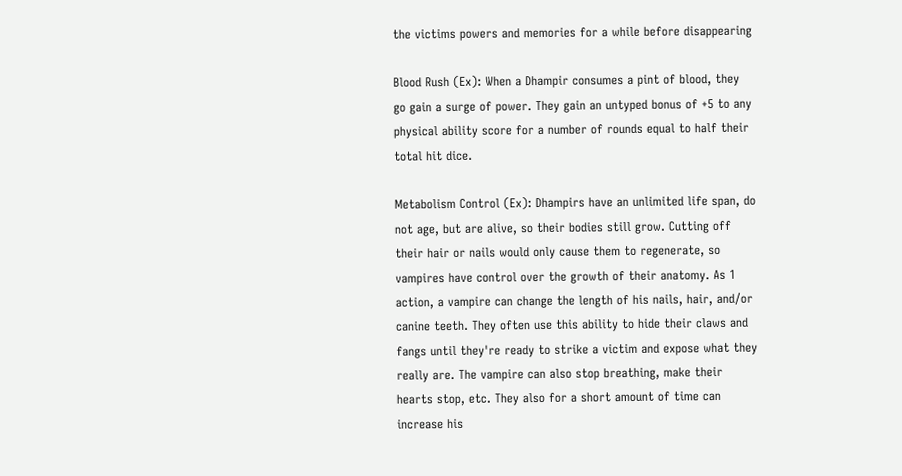the victims powers and memories for a while before disappearing

Blood Rush (Ex): When a Dhampir consumes a pint of blood, they go gain a surge of power. They gain an untyped bonus of +5 to any physical ability score for a number of rounds equal to half their total hit dice.

Metabolism Control (Ex): Dhampirs have an unlimited life span, do not age, but are alive, so their bodies still grow. Cutting off their hair or nails would only cause them to regenerate, so vampires have control over the growth of their anatomy. As 1 action, a vampire can change the length of his nails, hair, and/or canine teeth. They often use this ability to hide their claws and fangs until they're ready to strike a victim and expose what they really are. The vampire can also stop breathing, make their hearts stop, etc. They also for a short amount of time can increase his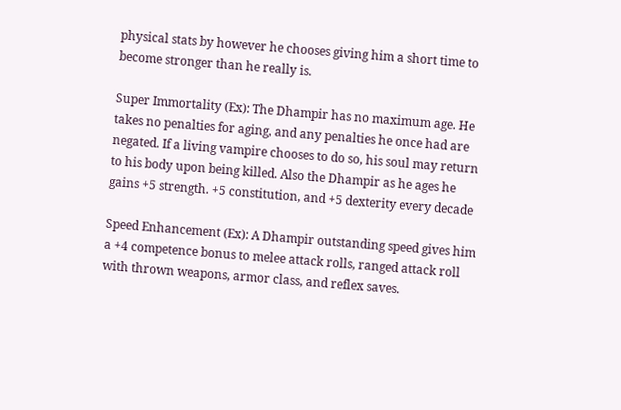physical stats by however he chooses giving him a short time to become stronger than he really is.

Super Immortality (Ex): The Dhampir has no maximum age. He takes no penalties for aging, and any penalties he once had are negated. If a living vampire chooses to do so, his soul may return to his body upon being killed. Also the Dhampir as he ages he gains +5 strength. +5 constitution, and +5 dexterity every decade

Speed Enhancement (Ex): A Dhampir outstanding speed gives him a +4 competence bonus to melee attack rolls, ranged attack roll with thrown weapons, armor class, and reflex saves.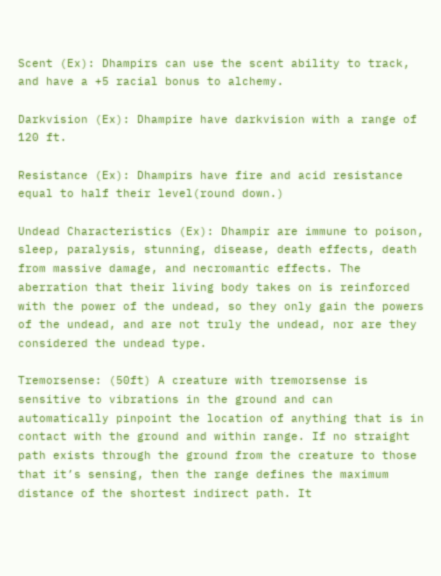Scent (Ex): Dhampirs can use the scent ability to track, and have a +5 racial bonus to alchemy.

Darkvision (Ex): Dhampire have darkvision with a range of 120 ft.

Resistance (Ex): Dhampirs have fire and acid resistance equal to half their level(round down.)

Undead Characteristics (Ex): Dhampir are immune to poison, sleep, paralysis, stunning, disease, death effects, death from massive damage, and necromantic effects. The aberration that their living body takes on is reinforced with the power of the undead, so they only gain the powers of the undead, and are not truly the undead, nor are they considered the undead type.

Tremorsense: (50ft) A creature with tremorsense is sensitive to vibrations in the ground and can automatically pinpoint the location of anything that is in contact with the ground and within range. If no straight path exists through the ground from the creature to those that it’s sensing, then the range defines the maximum distance of the shortest indirect path. It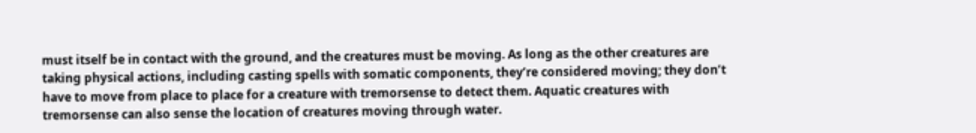must itself be in contact with the ground, and the creatures must be moving. As long as the other creatures are taking physical actions, including casting spells with somatic components, they’re considered moving; they don’t have to move from place to place for a creature with tremorsense to detect them. Aquatic creatures with tremorsense can also sense the location of creatures moving through water.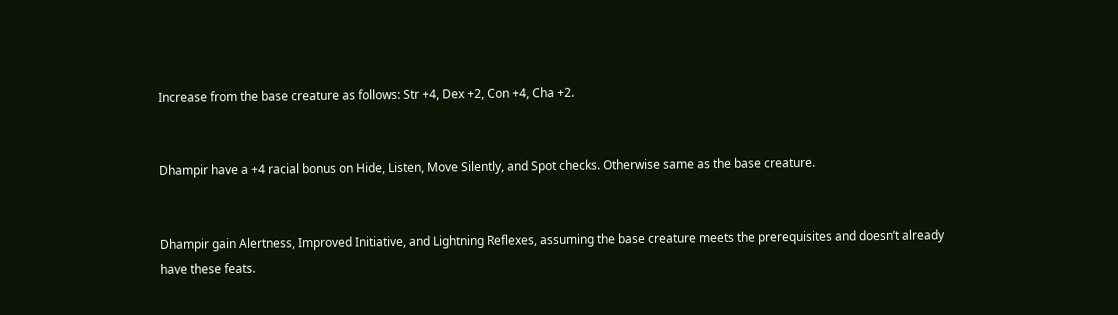Increase from the base creature as follows: Str +4, Dex +2, Con +4, Cha +2.


Dhampir have a +4 racial bonus on Hide, Listen, Move Silently, and Spot checks. Otherwise same as the base creature.


Dhampir gain Alertness, Improved Initiative, and Lightning Reflexes, assuming the base creature meets the prerequisites and doesn’t already have these feats.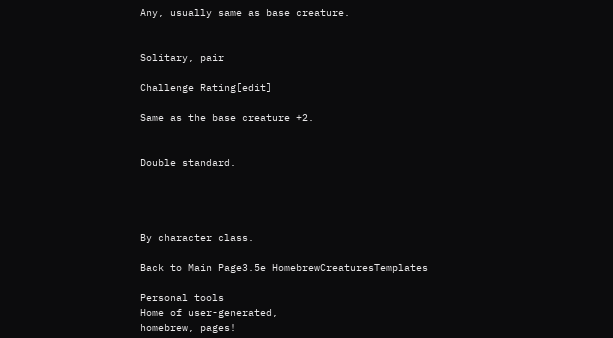Any, usually same as base creature.


Solitary, pair

Challenge Rating[edit]

Same as the base creature +2.


Double standard.




By character class.

Back to Main Page3.5e HomebrewCreaturesTemplates

Personal tools
Home of user-generated,
homebrew, pages!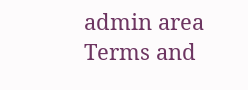admin area
Terms and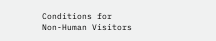Conditions for Non-Human Visitors